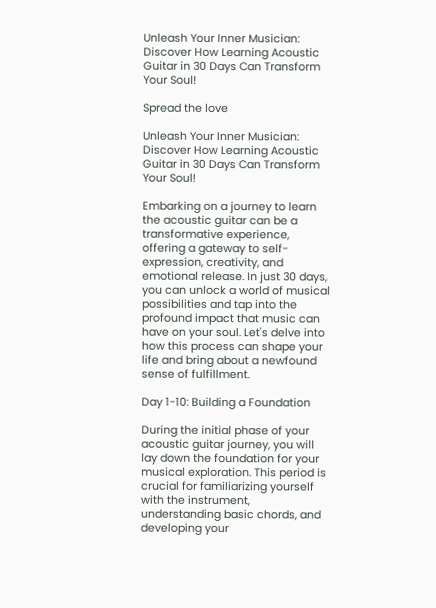Unleash Your Inner Musician: Discover How Learning Acoustic Guitar in 30 Days Can Transform Your Soul!

Spread the love

Unleash Your Inner Musician: Discover How Learning Acoustic Guitar in 30 Days Can Transform Your Soul!

Embarking on a journey to learn the acoustic guitar can be a transformative experience, offering a gateway to self-expression, creativity, and emotional release. In just 30 days, you can unlock a world of musical possibilities and tap into the profound impact that music can have on your soul. Let's delve into how this process can shape your life and bring about a newfound sense of fulfillment.

Day 1-10: Building a Foundation

During the initial phase of your acoustic guitar journey, you will lay down the foundation for your musical exploration. This period is crucial for familiarizing yourself with the instrument, understanding basic chords, and developing your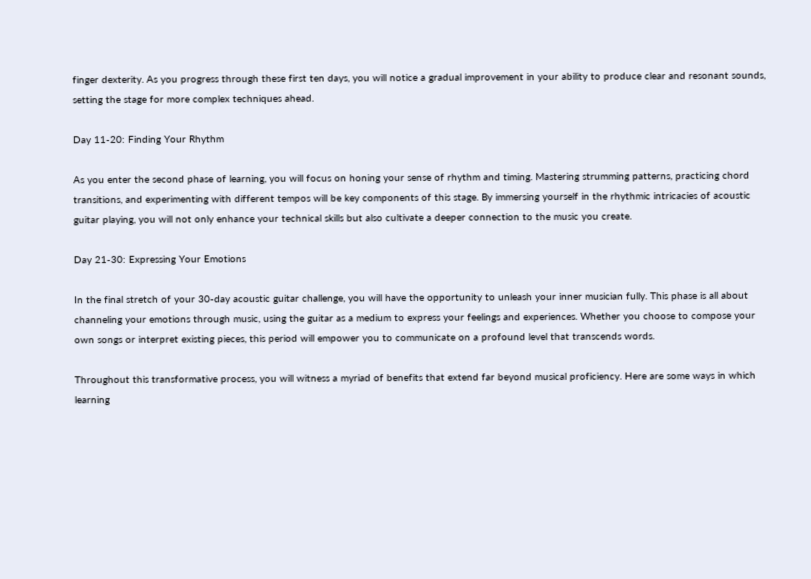finger dexterity. As you progress through these first ten days, you will notice a gradual improvement in your ability to produce clear and resonant sounds, setting the stage for more complex techniques ahead.

Day 11-20: Finding Your Rhythm

As you enter the second phase of learning, you will focus on honing your sense of rhythm and timing. Mastering strumming patterns, practicing chord transitions, and experimenting with different tempos will be key components of this stage. By immersing yourself in the rhythmic intricacies of acoustic guitar playing, you will not only enhance your technical skills but also cultivate a deeper connection to the music you create.

Day 21-30: Expressing Your Emotions

In the final stretch of your 30-day acoustic guitar challenge, you will have the opportunity to unleash your inner musician fully. This phase is all about channeling your emotions through music, using the guitar as a medium to express your feelings and experiences. Whether you choose to compose your own songs or interpret existing pieces, this period will empower you to communicate on a profound level that transcends words.

Throughout this transformative process, you will witness a myriad of benefits that extend far beyond musical proficiency. Here are some ways in which learning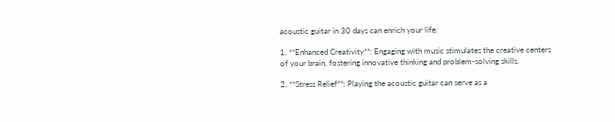acoustic guitar in 30 days can enrich your life:

1. **Enhanced Creativity**: Engaging with music stimulates the creative centers of your brain, fostering innovative thinking and problem-solving skills.

2. **Stress Relief**: Playing the acoustic guitar can serve as a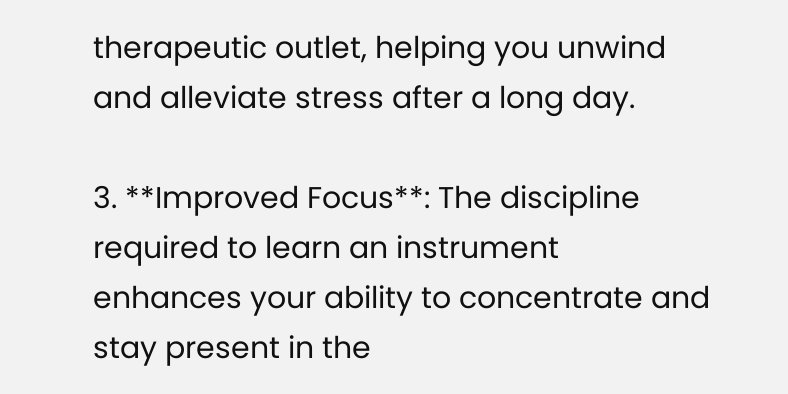therapeutic outlet, helping you unwind and alleviate stress after a long day.

3. **Improved Focus**: The discipline required to learn an instrument enhances your ability to concentrate and stay present in the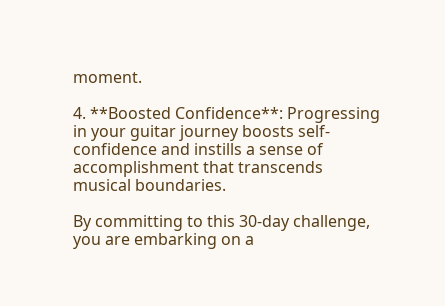moment.

4. **Boosted Confidence**: Progressing in your guitar journey boosts self-confidence and instills a sense of accomplishment that transcends musical boundaries.

By committing to this 30-day challenge, you are embarking on a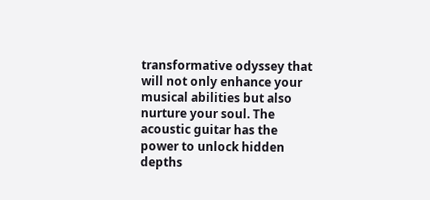transformative odyssey that will not only enhance your musical abilities but also nurture your soul. The acoustic guitar has the power to unlock hidden depths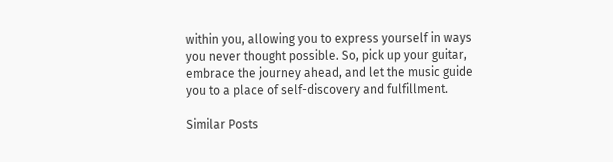within you, allowing you to express yourself in ways you never thought possible. So, pick up your guitar, embrace the journey ahead, and let the music guide you to a place of self-discovery and fulfillment.

Similar Posts